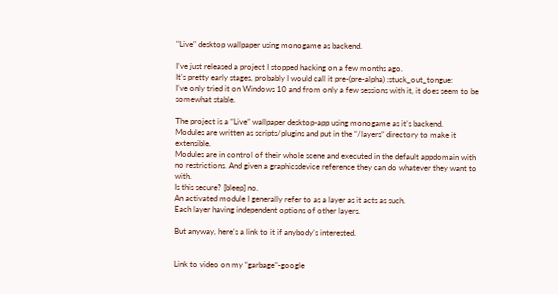"Live" desktop wallpaper using monogame as backend.

I’ve just released a project I stopped hacking on a few months ago.
It’s pretty early stages, probably I would call it pre-(pre-alpha) :stuck_out_tongue:
I’ve only tried it on Windows 10 and from only a few sessions with it, it does seem to be somewhat stable.

The project is a “Live” wallpaper desktop-app using monogame as it’s backend.
Modules are written as scripts/plugins and put in the “/layers” directory to make it extensible.
Modules are in control of their whole scene and executed in the default appdomain with no restrictions. And given a graphicsdevice reference they can do whatever they want to with.
Is this secure? [bleep] no.
An activated module I generally refer to as a layer as it acts as such.
Each layer having independent options of other layers.

But anyway, here’s a link to it if anybody’s interested.


Link to video on my “garbage”-google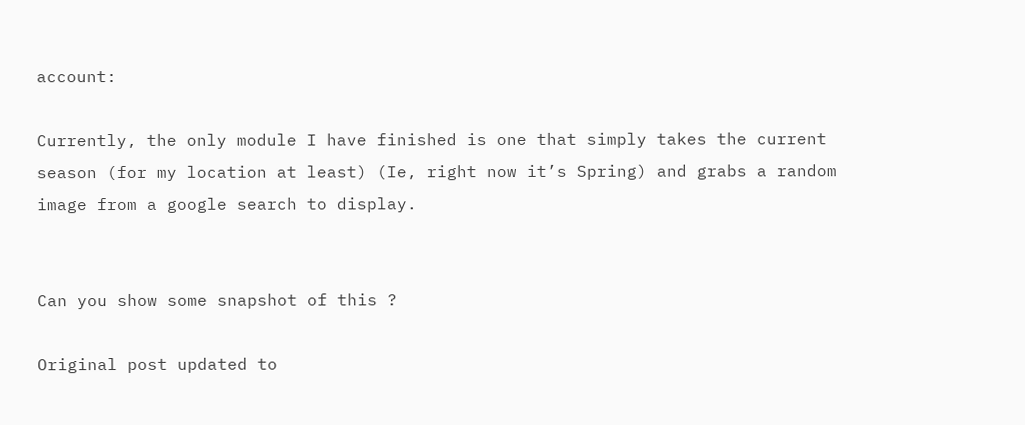account:

Currently, the only module I have finished is one that simply takes the current season (for my location at least) (Ie, right now it’s Spring) and grabs a random image from a google search to display.


Can you show some snapshot of this ?

Original post updated to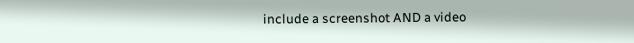include a screenshot AND a video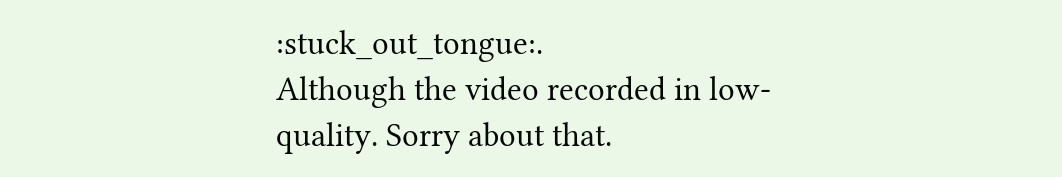:stuck_out_tongue:.
Although the video recorded in low-quality. Sorry about that.